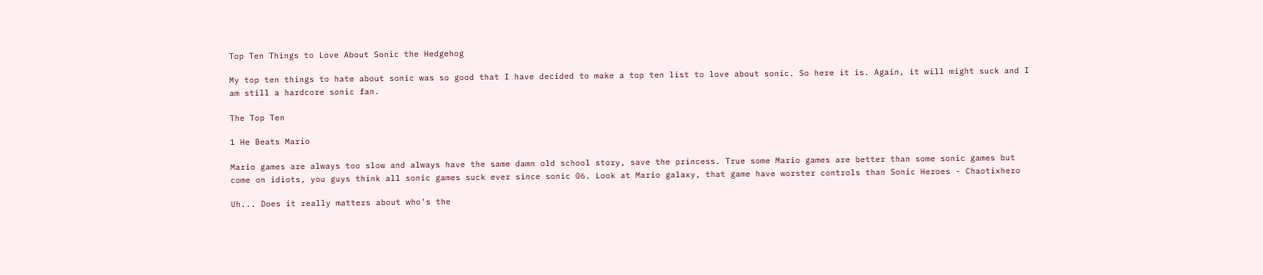Top Ten Things to Love About Sonic the Hedgehog

My top ten things to hate about sonic was so good that I have decided to make a top ten list to love about sonic. So here it is. Again, it will might suck and I am still a hardcore sonic fan.

The Top Ten

1 He Beats Mario

Mario games are always too slow and always have the same damn old school story, save the princess. True some Mario games are better than some sonic games but come on idiots, you guys think all sonic games suck ever since sonic 06. Look at Mario galaxy, that game have worster controls than Sonic Heroes - Chaotixhero

Uh... Does it really matters about who's the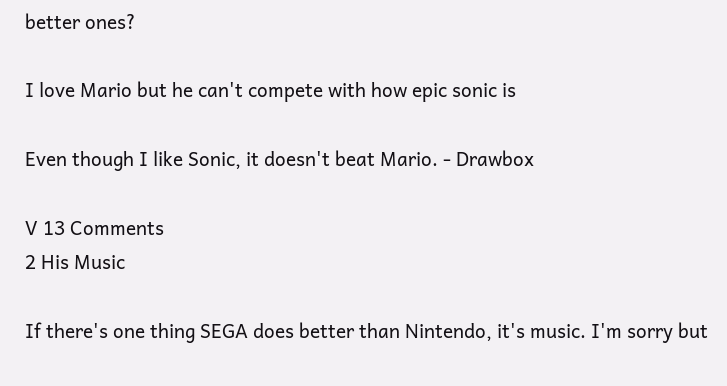better ones?

I love Mario but he can't compete with how epic sonic is

Even though I like Sonic, it doesn't beat Mario. - Drawbox

V 13 Comments
2 His Music

If there's one thing SEGA does better than Nintendo, it's music. I'm sorry but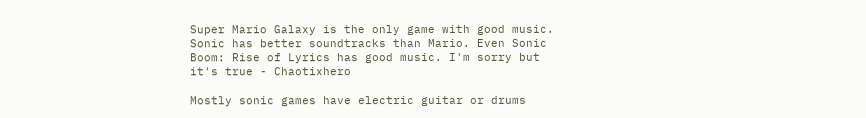Super Mario Galaxy is the only game with good music. Sonic has better soundtracks than Mario. Even Sonic Boom: Rise of Lyrics has good music. I'm sorry but it's true - Chaotixhero

Mostly sonic games have electric guitar or drums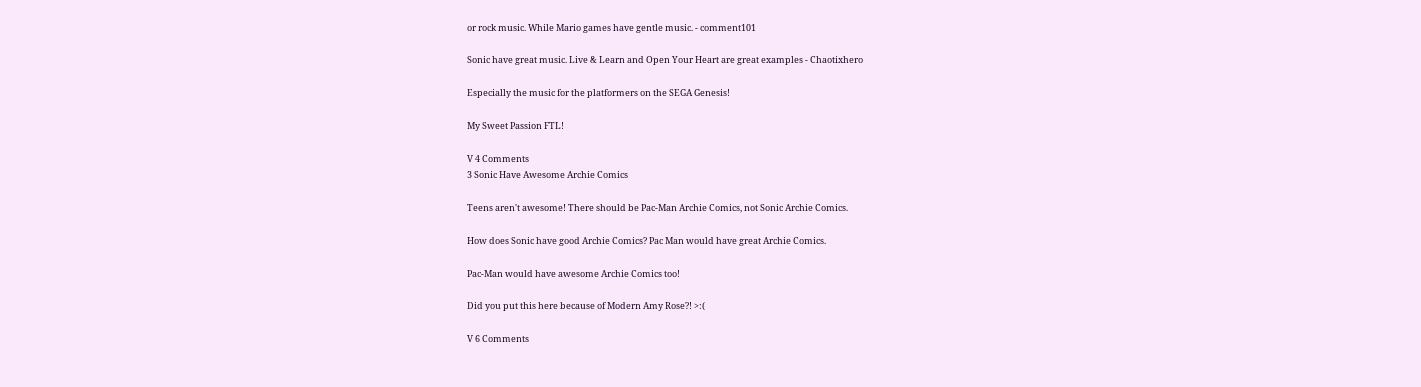or rock music. While Mario games have gentle music. - comment101

Sonic have great music. Live & Learn and Open Your Heart are great examples - Chaotixhero

Especially the music for the platformers on the SEGA Genesis!

My Sweet Passion FTL!

V 4 Comments
3 Sonic Have Awesome Archie Comics

Teens aren't awesome! There should be Pac-Man Archie Comics, not Sonic Archie Comics.

How does Sonic have good Archie Comics? Pac Man would have great Archie Comics.

Pac-Man would have awesome Archie Comics too!

Did you put this here because of Modern Amy Rose?! >:(

V 6 Comments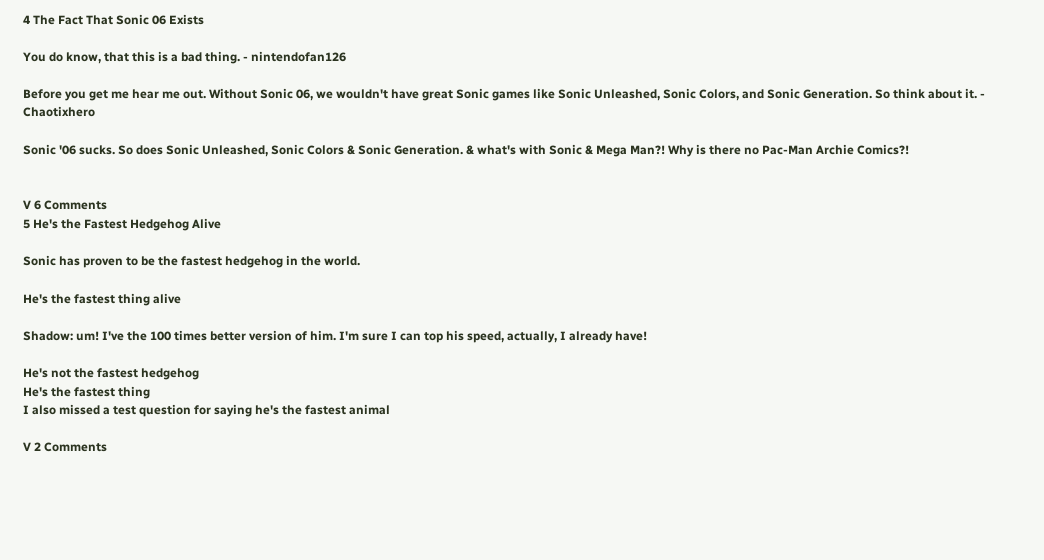4 The Fact That Sonic 06 Exists

You do know, that this is a bad thing. - nintendofan126

Before you get me hear me out. Without Sonic 06, we wouldn't have great Sonic games like Sonic Unleashed, Sonic Colors, and Sonic Generation. So think about it. - Chaotixhero

Sonic '06 sucks. So does Sonic Unleashed, Sonic Colors & Sonic Generation. & what's with Sonic & Mega Man?! Why is there no Pac-Man Archie Comics?!


V 6 Comments
5 He's the Fastest Hedgehog Alive

Sonic has proven to be the fastest hedgehog in the world.

He's the fastest thing alive

Shadow: um! I've the 100 times better version of him. I'm sure I can top his speed, actually, I already have!

He's not the fastest hedgehog
He's the fastest thing
I also missed a test question for saying he's the fastest animal

V 2 Comments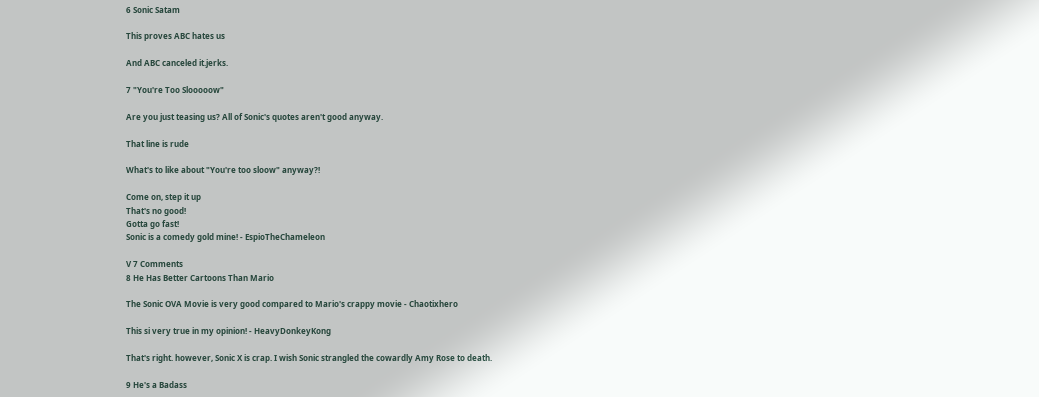6 Sonic Satam

This proves ABC hates us

And ABC canceled it.jerks.

7 "You're Too Slooooow"

Are you just teasing us? All of Sonic's quotes aren't good anyway.

That line is rude

What's to like about "You're too sloow" anyway?!

Come on, step it up
That's no good!
Gotta go fast!
Sonic is a comedy gold mine! - EspioTheChameleon

V 7 Comments
8 He Has Better Cartoons Than Mario

The Sonic OVA Movie is very good compared to Mario's crappy movie - Chaotixhero

This si very true in my opinion! - HeavyDonkeyKong

That's right. however, Sonic X is crap. I wish Sonic strangled the cowardly Amy Rose to death.

9 He's a Badass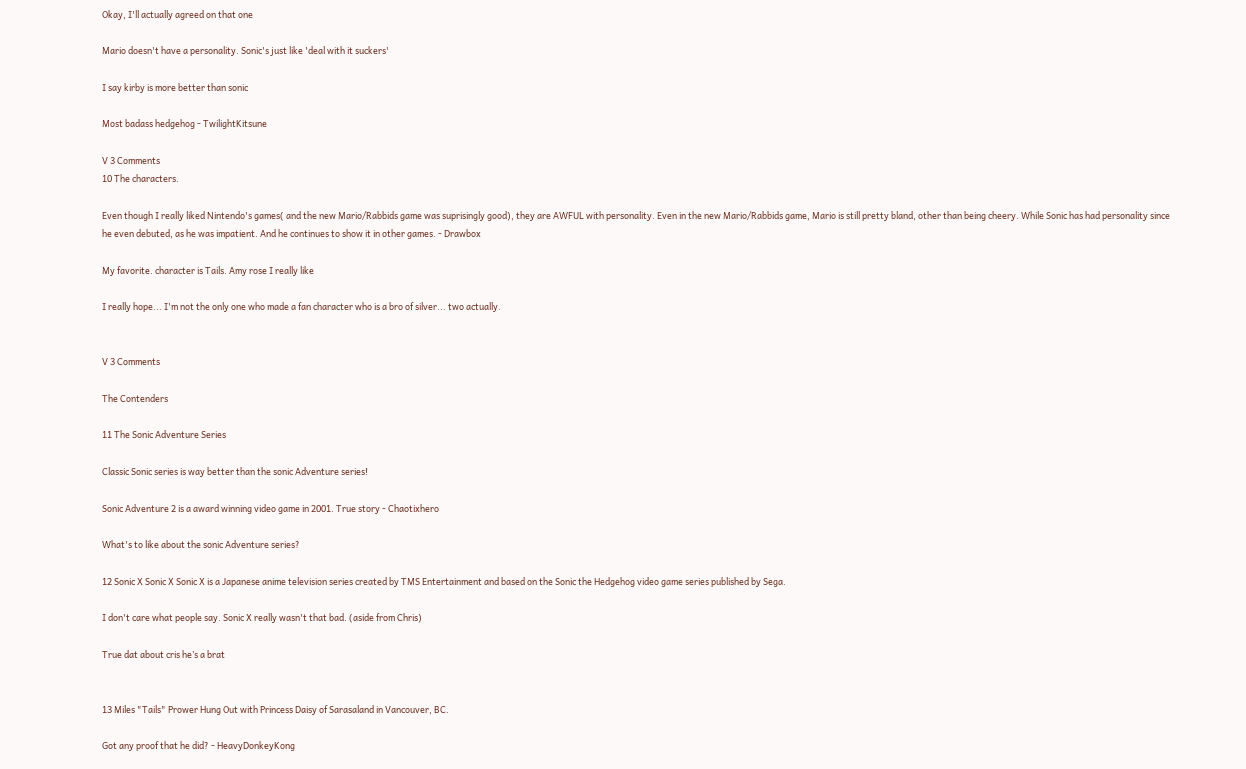Okay, I'll actually agreed on that one

Mario doesn't have a personality. Sonic's just like 'deal with it suckers'

I say kirby is more better than sonic

Most badass hedgehog - TwilightKitsune

V 3 Comments
10 The characters.

Even though I really liked Nintendo's games( and the new Mario/Rabbids game was suprisingly good), they are AWFUL with personality. Even in the new Mario/Rabbids game, Mario is still pretty bland, other than being cheery. While Sonic has had personality since he even debuted, as he was impatient. And he continues to show it in other games. - Drawbox

My favorite. character is Tails. Amy rose I really like

I really hope... I'm not the only one who made a fan character who is a bro of silver... two actually.


V 3 Comments

The Contenders

11 The Sonic Adventure Series

Classic Sonic series is way better than the sonic Adventure series!

Sonic Adventure 2 is a award winning video game in 2001. True story - Chaotixhero

What's to like about the sonic Adventure series?

12 Sonic X Sonic X Sonic X is a Japanese anime television series created by TMS Entertainment and based on the Sonic the Hedgehog video game series published by Sega.

I don't care what people say. Sonic X really wasn't that bad. (aside from Chris)

True dat about cris he’s a brat


13 Miles "Tails" Prower Hung Out with Princess Daisy of Sarasaland in Vancouver, BC.

Got any proof that he did? - HeavyDonkeyKong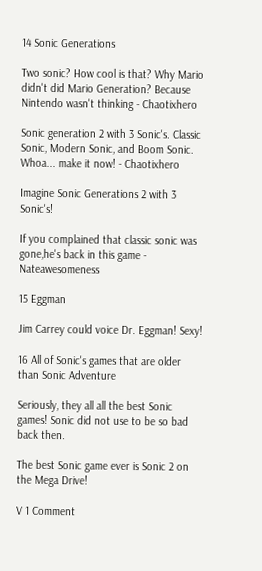14 Sonic Generations

Two sonic? How cool is that? Why Mario didn't did Mario Generation? Because Nintendo wasn't thinking - Chaotixhero

Sonic generation 2 with 3 Sonic's. Classic Sonic, Modern Sonic, and Boom Sonic. Whoa... make it now! - Chaotixhero

Imagine Sonic Generations 2 with 3 Sonic's!

If you complained that classic sonic was gone,he's back in this game - Nateawesomeness

15 Eggman

Jim Carrey could voice Dr. Eggman! Sexy!

16 All of Sonic's games that are older than Sonic Adventure

Seriously, they all all the best Sonic games! Sonic did not use to be so bad back then.

The best Sonic game ever is Sonic 2 on the Mega Drive!

V 1 Comment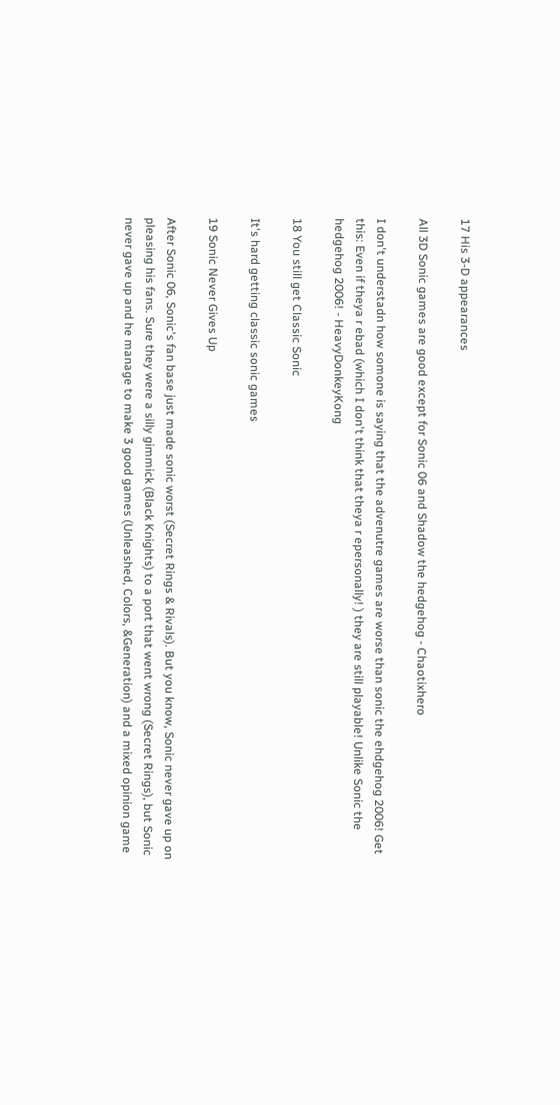17 His 3-D appearances

All 3D Sonic games are good except for Sonic 06 and Shadow the hedgehog - Chaotixhero

I don't understadn how somone is saying that the advenutre games are worse than sonic the ehdgehog 2006! Get this: Even if theya r ebad (which I don't think that theya r epersonally! ) they are still playable! Unlike Sonic the hedgehog 2006! - HeavyDonkeyKong

18 You still get Classic Sonic

It's hard getting classic sonic games

19 Sonic Never Gives Up

After Sonic 06, Sonic's fan base just made sonic worst (Secret Rings & Rivals). But you know, Sonic never gave up on pleasing his fans. Sure they were a silly gimmick (Black Knights) to a port that went wrong (Secret Rings), but Sonic never gave up and he manage to make 3 good games (Unleashed, Colors, &Generation) and a mixed opinion game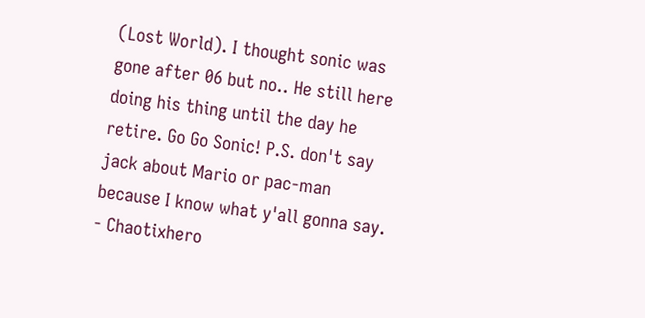(Lost World). I thought sonic was gone after 06 but no.. He still here doing his thing until the day he retire. Go Go Sonic! P.S. don't say jack about Mario or pac-man because I know what y'all gonna say. - Chaotixhero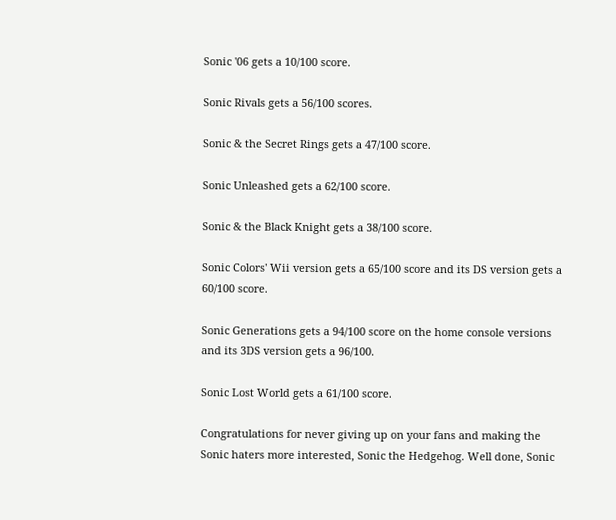Sonic '06 gets a 10/100 score.

Sonic Rivals gets a 56/100 scores.

Sonic & the Secret Rings gets a 47/100 score.

Sonic Unleashed gets a 62/100 score.

Sonic & the Black Knight gets a 38/100 score.

Sonic Colors' Wii version gets a 65/100 score and its DS version gets a 60/100 score.

Sonic Generations gets a 94/100 score on the home console versions and its 3DS version gets a 96/100.

Sonic Lost World gets a 61/100 score.

Congratulations for never giving up on your fans and making the Sonic haters more interested, Sonic the Hedgehog. Well done, Sonic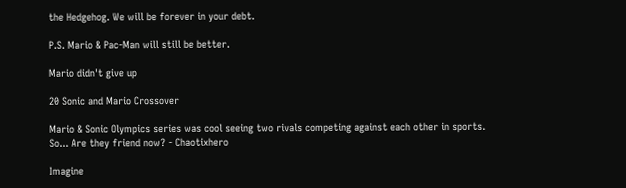the Hedgehog. We will be forever in your debt.

P.S. Mario & Pac-Man will still be better.

Mario didn't give up

20 Sonic and Mario Crossover

Mario & Sonic Olympics series was cool seeing two rivals competing against each other in sports. So... Are they friend now? - Chaotixhero

Imagine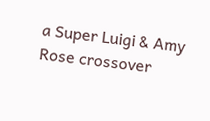a Super Luigi & Amy Rose crossover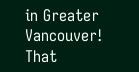in Greater Vancouver! That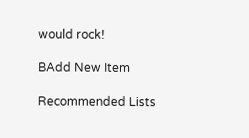would rock!

BAdd New Item

Recommended Lists